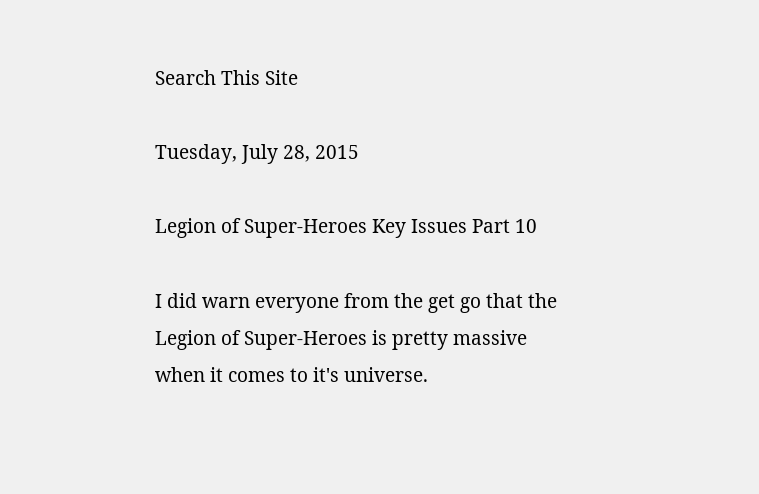Search This Site

Tuesday, July 28, 2015

Legion of Super-Heroes Key Issues Part 10

I did warn everyone from the get go that the Legion of Super-Heroes is pretty massive when it comes to it's universe.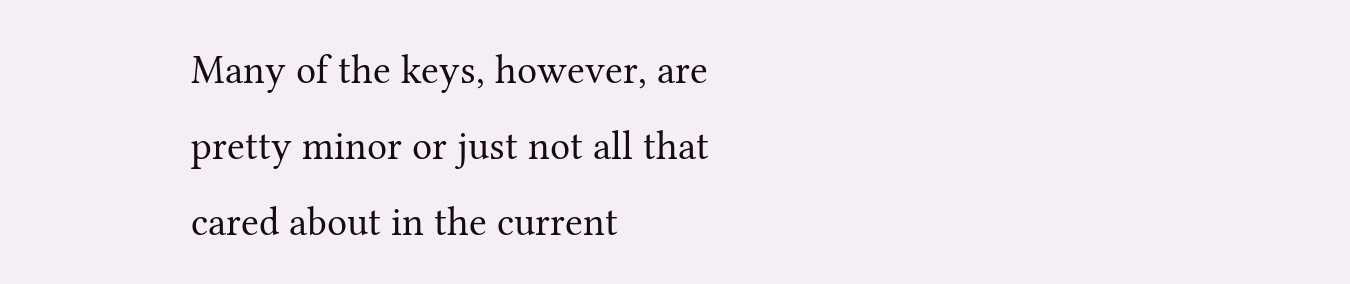Many of the keys, however, are pretty minor or just not all that cared about in the current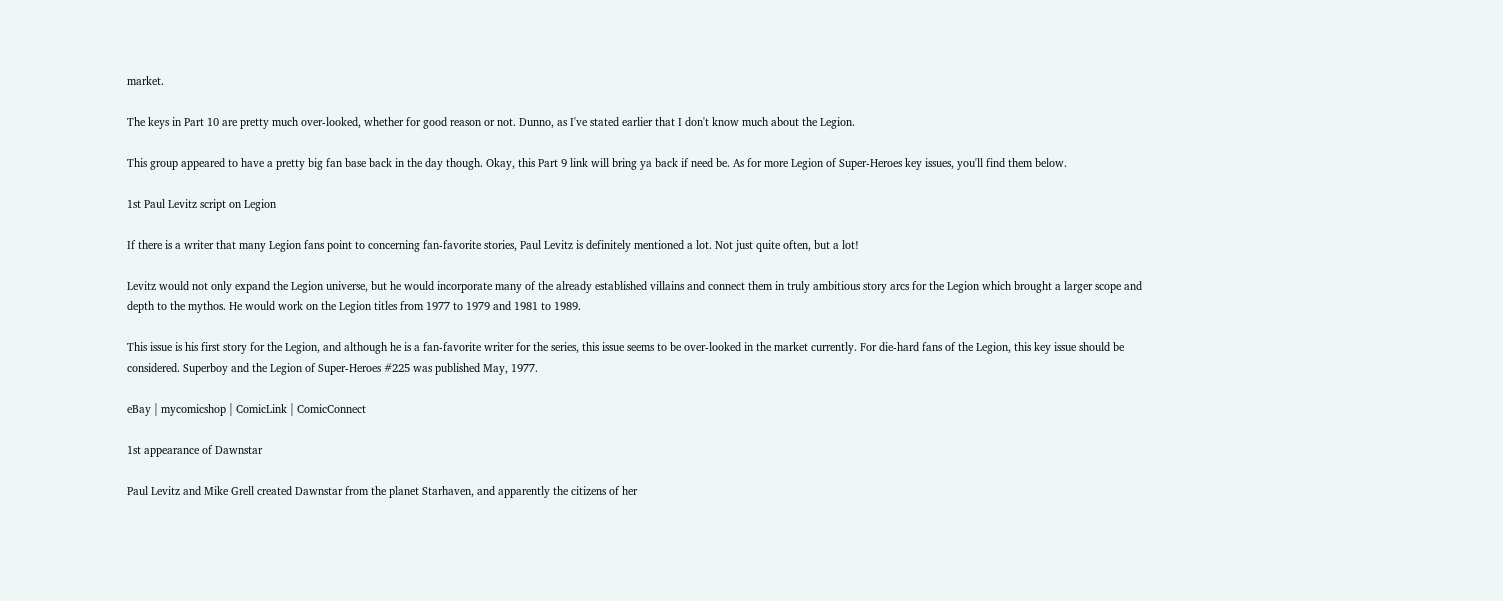market.

The keys in Part 10 are pretty much over-looked, whether for good reason or not. Dunno, as I've stated earlier that I don't know much about the Legion.

This group appeared to have a pretty big fan base back in the day though. Okay, this Part 9 link will bring ya back if need be. As for more Legion of Super-Heroes key issues, you'll find them below.

1st Paul Levitz script on Legion

If there is a writer that many Legion fans point to concerning fan-favorite stories, Paul Levitz is definitely mentioned a lot. Not just quite often, but a lot!

Levitz would not only expand the Legion universe, but he would incorporate many of the already established villains and connect them in truly ambitious story arcs for the Legion which brought a larger scope and depth to the mythos. He would work on the Legion titles from 1977 to 1979 and 1981 to 1989.

This issue is his first story for the Legion, and although he is a fan-favorite writer for the series, this issue seems to be over-looked in the market currently. For die-hard fans of the Legion, this key issue should be considered. Superboy and the Legion of Super-Heroes #225 was published May, 1977.

eBay | mycomicshop | ComicLink | ComicConnect

1st appearance of Dawnstar

Paul Levitz and Mike Grell created Dawnstar from the planet Starhaven, and apparently the citizens of her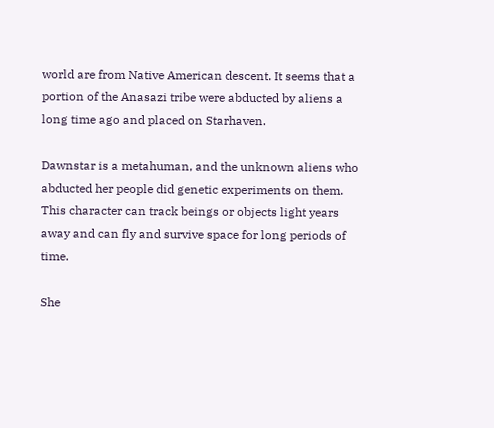world are from Native American descent. It seems that a portion of the Anasazi tribe were abducted by aliens a long time ago and placed on Starhaven.

Dawnstar is a metahuman, and the unknown aliens who abducted her people did genetic experiments on them. This character can track beings or objects light years away and can fly and survive space for long periods of time.

She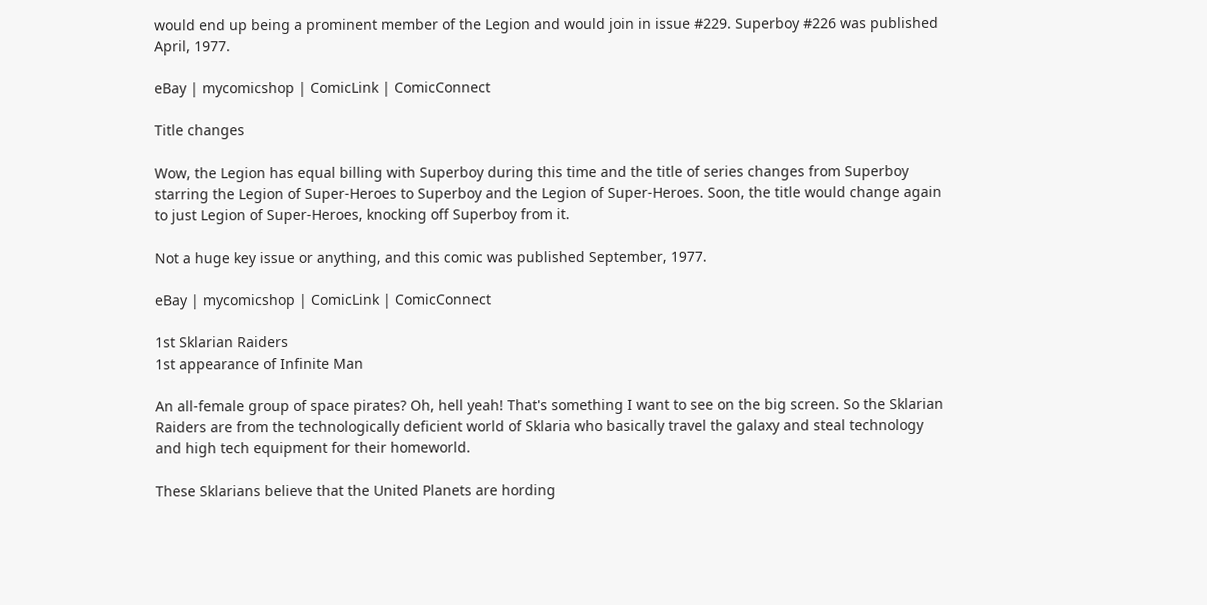would end up being a prominent member of the Legion and would join in issue #229. Superboy #226 was published April, 1977.

eBay | mycomicshop | ComicLink | ComicConnect

Title changes

Wow, the Legion has equal billing with Superboy during this time and the title of series changes from Superboy starring the Legion of Super-Heroes to Superboy and the Legion of Super-Heroes. Soon, the title would change again to just Legion of Super-Heroes, knocking off Superboy from it.

Not a huge key issue or anything, and this comic was published September, 1977.

eBay | mycomicshop | ComicLink | ComicConnect

1st Sklarian Raiders
1st appearance of Infinite Man

An all-female group of space pirates? Oh, hell yeah! That's something I want to see on the big screen. So the Sklarian Raiders are from the technologically deficient world of Sklaria who basically travel the galaxy and steal technology and high tech equipment for their homeworld.

These Sklarians believe that the United Planets are hording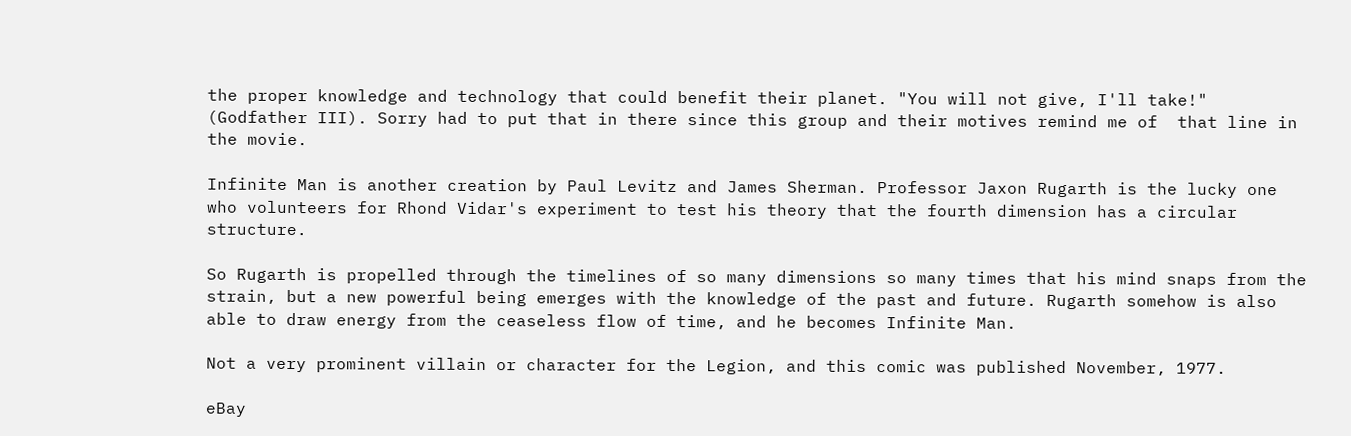the proper knowledge and technology that could benefit their planet. "You will not give, I'll take!" (Godfather III). Sorry had to put that in there since this group and their motives remind me of  that line in the movie.

Infinite Man is another creation by Paul Levitz and James Sherman. Professor Jaxon Rugarth is the lucky one who volunteers for Rhond Vidar's experiment to test his theory that the fourth dimension has a circular structure.

So Rugarth is propelled through the timelines of so many dimensions so many times that his mind snaps from the strain, but a new powerful being emerges with the knowledge of the past and future. Rugarth somehow is also able to draw energy from the ceaseless flow of time, and he becomes Infinite Man.

Not a very prominent villain or character for the Legion, and this comic was published November, 1977.

eBay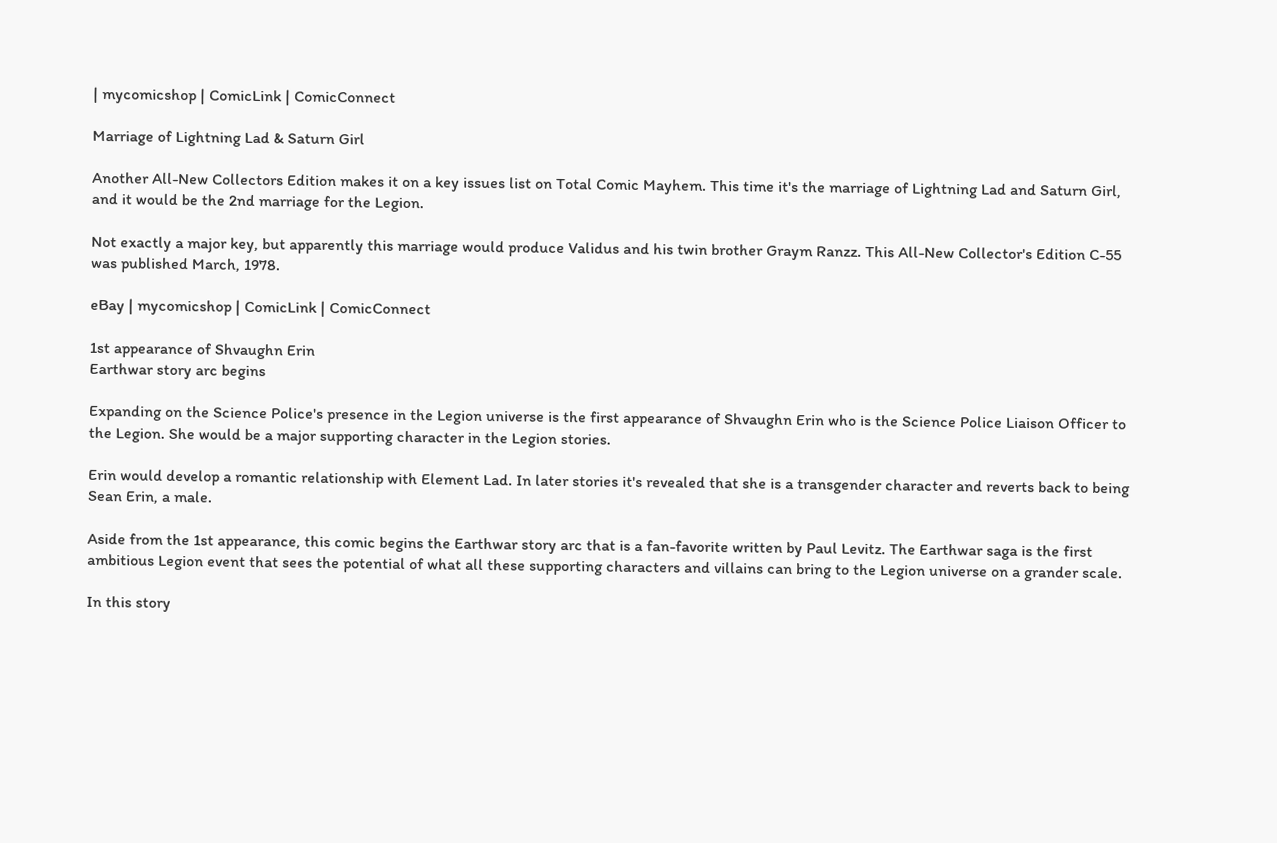| mycomicshop | ComicLink | ComicConnect

Marriage of Lightning Lad & Saturn Girl

Another All-New Collectors Edition makes it on a key issues list on Total Comic Mayhem. This time it's the marriage of Lightning Lad and Saturn Girl, and it would be the 2nd marriage for the Legion.

Not exactly a major key, but apparently this marriage would produce Validus and his twin brother Graym Ranzz. This All-New Collector's Edition C-55 was published March, 1978.

eBay | mycomicshop | ComicLink | ComicConnect

1st appearance of Shvaughn Erin
Earthwar story arc begins

Expanding on the Science Police's presence in the Legion universe is the first appearance of Shvaughn Erin who is the Science Police Liaison Officer to the Legion. She would be a major supporting character in the Legion stories.

Erin would develop a romantic relationship with Element Lad. In later stories it's revealed that she is a transgender character and reverts back to being Sean Erin, a male.

Aside from the 1st appearance, this comic begins the Earthwar story arc that is a fan-favorite written by Paul Levitz. The Earthwar saga is the first ambitious Legion event that sees the potential of what all these supporting characters and villains can bring to the Legion universe on a grander scale.

In this story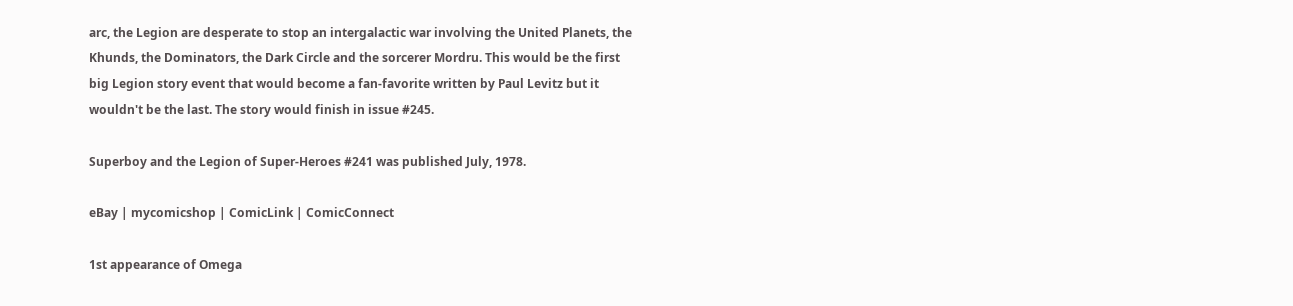arc, the Legion are desperate to stop an intergalactic war involving the United Planets, the Khunds, the Dominators, the Dark Circle and the sorcerer Mordru. This would be the first big Legion story event that would become a fan-favorite written by Paul Levitz but it wouldn't be the last. The story would finish in issue #245.

Superboy and the Legion of Super-Heroes #241 was published July, 1978.

eBay | mycomicshop | ComicLink | ComicConnect

1st appearance of Omega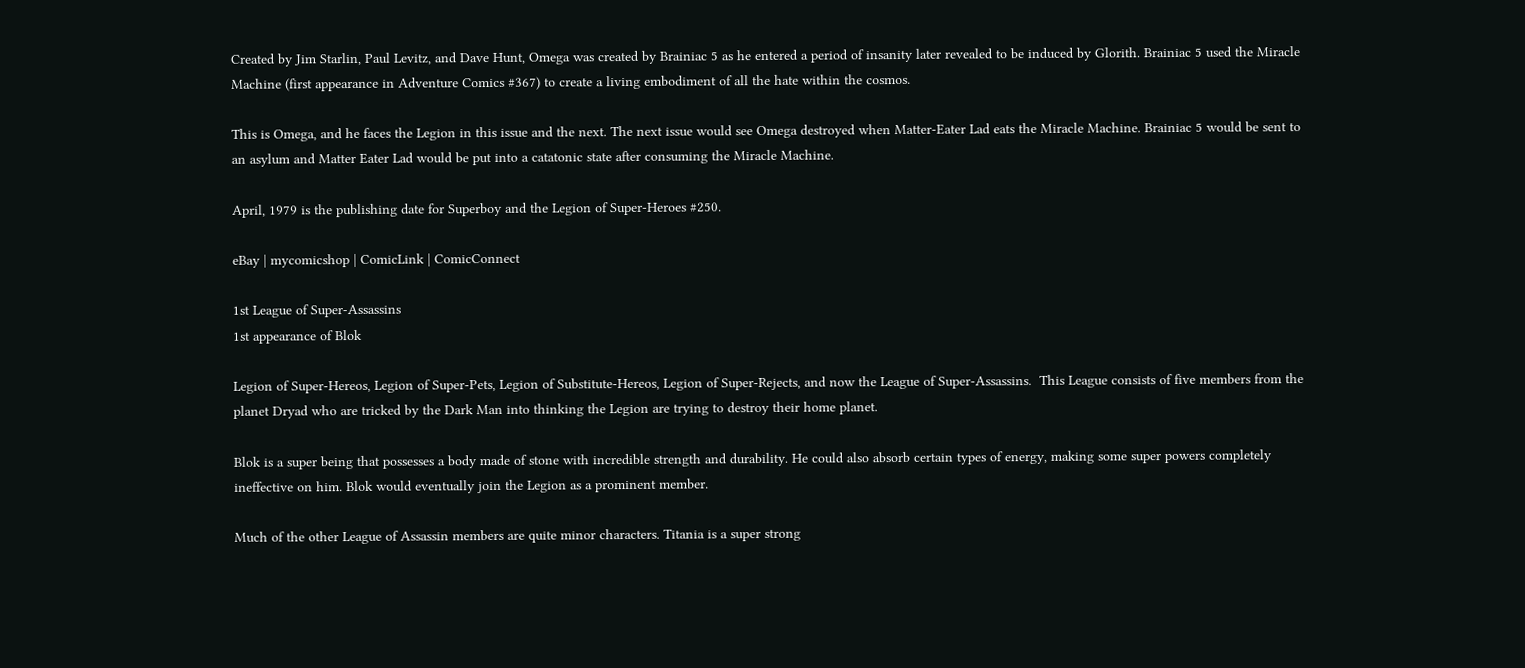Created by Jim Starlin, Paul Levitz, and Dave Hunt, Omega was created by Brainiac 5 as he entered a period of insanity later revealed to be induced by Glorith. Brainiac 5 used the Miracle Machine (first appearance in Adventure Comics #367) to create a living embodiment of all the hate within the cosmos.

This is Omega, and he faces the Legion in this issue and the next. The next issue would see Omega destroyed when Matter-Eater Lad eats the Miracle Machine. Brainiac 5 would be sent to an asylum and Matter Eater Lad would be put into a catatonic state after consuming the Miracle Machine.

April, 1979 is the publishing date for Superboy and the Legion of Super-Heroes #250.

eBay | mycomicshop | ComicLink | ComicConnect

1st League of Super-Assassins
1st appearance of Blok

Legion of Super-Hereos, Legion of Super-Pets, Legion of Substitute-Hereos, Legion of Super-Rejects, and now the League of Super-Assassins.  This League consists of five members from the planet Dryad who are tricked by the Dark Man into thinking the Legion are trying to destroy their home planet.

Blok is a super being that possesses a body made of stone with incredible strength and durability. He could also absorb certain types of energy, making some super powers completely ineffective on him. Blok would eventually join the Legion as a prominent member.

Much of the other League of Assassin members are quite minor characters. Titania is a super strong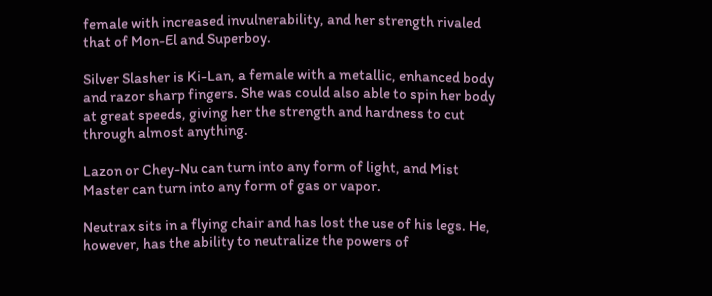female with increased invulnerability, and her strength rivaled that of Mon-El and Superboy.

Silver Slasher is Ki-Lan, a female with a metallic, enhanced body and razor sharp fingers. She was could also able to spin her body at great speeds, giving her the strength and hardness to cut through almost anything.

Lazon or Chey-Nu can turn into any form of light, and Mist Master can turn into any form of gas or vapor.

Neutrax sits in a flying chair and has lost the use of his legs. He, however, has the ability to neutralize the powers of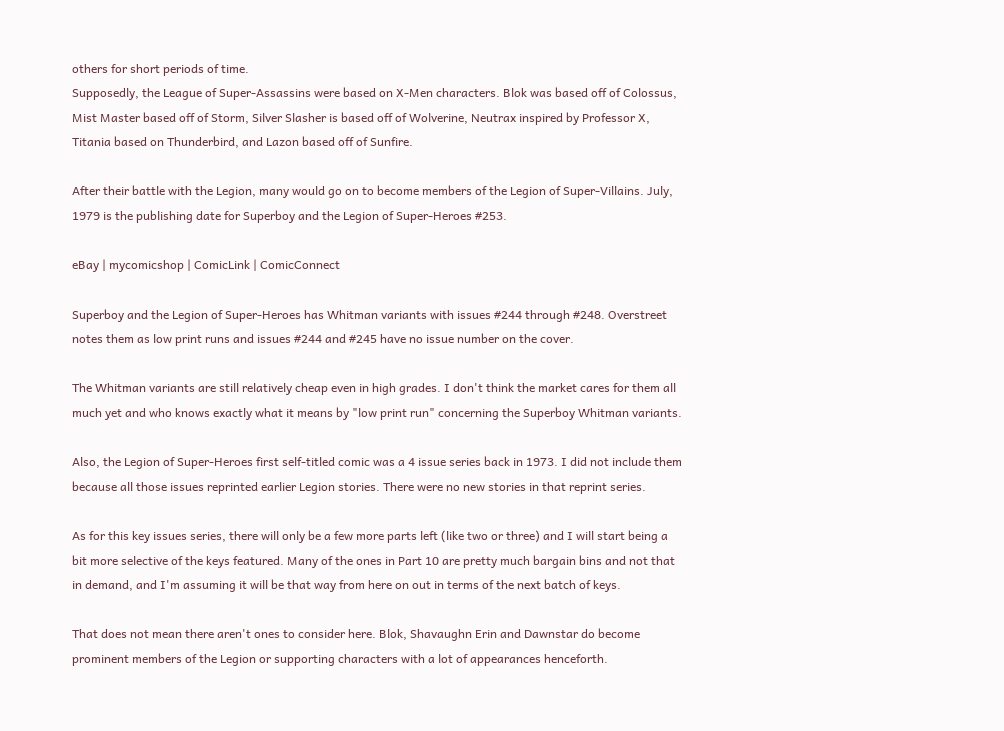others for short periods of time.
Supposedly, the League of Super-Assassins were based on X-Men characters. Blok was based off of Colossus, Mist Master based off of Storm, Silver Slasher is based off of Wolverine, Neutrax inspired by Professor X, Titania based on Thunderbird, and Lazon based off of Sunfire.

After their battle with the Legion, many would go on to become members of the Legion of Super-Villains. July, 1979 is the publishing date for Superboy and the Legion of Super-Heroes #253.

eBay | mycomicshop | ComicLink | ComicConnect

Superboy and the Legion of Super-Heroes has Whitman variants with issues #244 through #248. Overstreet notes them as low print runs and issues #244 and #245 have no issue number on the cover.

The Whitman variants are still relatively cheap even in high grades. I don't think the market cares for them all much yet and who knows exactly what it means by "low print run" concerning the Superboy Whitman variants.

Also, the Legion of Super-Heroes first self-titled comic was a 4 issue series back in 1973. I did not include them because all those issues reprinted earlier Legion stories. There were no new stories in that reprint series.

As for this key issues series, there will only be a few more parts left (like two or three) and I will start being a bit more selective of the keys featured. Many of the ones in Part 10 are pretty much bargain bins and not that in demand, and I'm assuming it will be that way from here on out in terms of the next batch of keys.

That does not mean there aren't ones to consider here. Blok, Shavaughn Erin and Dawnstar do become prominent members of the Legion or supporting characters with a lot of appearances henceforth.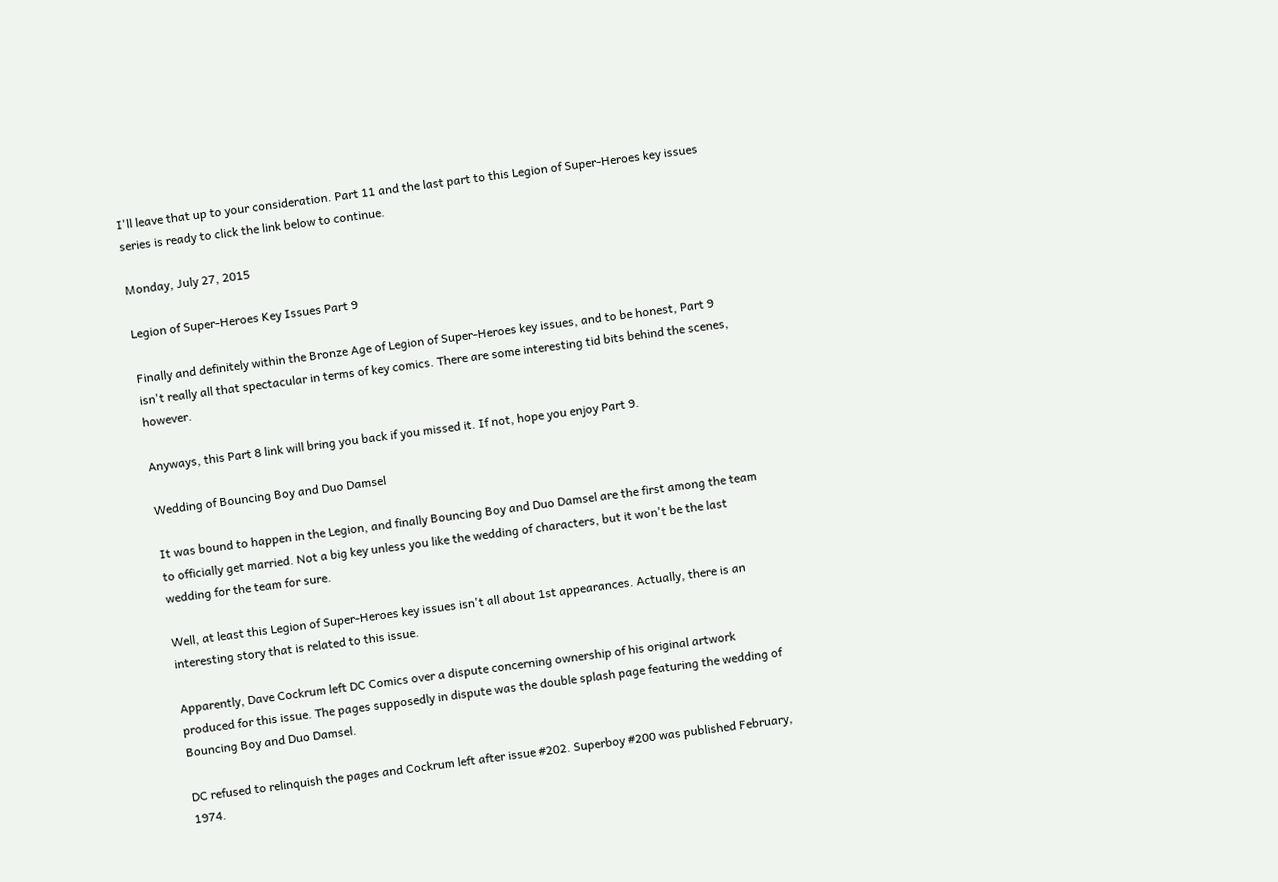I'll leave that up to your consideration. Part 11 and the last part to this Legion of Super-Heroes key issues series is ready to click the link below to continue.

Monday, July 27, 2015

Legion of Super-Heroes Key Issues Part 9

Finally and definitely within the Bronze Age of Legion of Super-Heroes key issues, and to be honest, Part 9 isn't really all that spectacular in terms of key comics. There are some interesting tid bits behind the scenes, however.

Anyways, this Part 8 link will bring you back if you missed it. If not, hope you enjoy Part 9.

Wedding of Bouncing Boy and Duo Damsel

It was bound to happen in the Legion, and finally Bouncing Boy and Duo Damsel are the first among the team to officially get married. Not a big key unless you like the wedding of characters, but it won't be the last wedding for the team for sure.

Well, at least this Legion of Super-Heroes key issues isn't all about 1st appearances. Actually, there is an interesting story that is related to this issue.

Apparently, Dave Cockrum left DC Comics over a dispute concerning ownership of his original artwork produced for this issue. The pages supposedly in dispute was the double splash page featuring the wedding of Bouncing Boy and Duo Damsel.

DC refused to relinquish the pages and Cockrum left after issue #202. Superboy #200 was published February, 1974.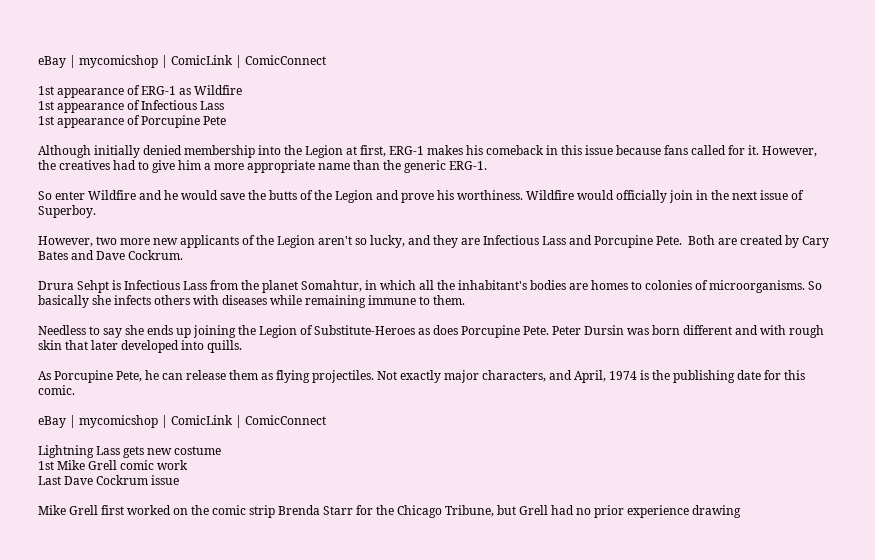eBay | mycomicshop | ComicLink | ComicConnect

1st appearance of ERG-1 as Wildfire
1st appearance of Infectious Lass
1st appearance of Porcupine Pete

Although initially denied membership into the Legion at first, ERG-1 makes his comeback in this issue because fans called for it. However, the creatives had to give him a more appropriate name than the generic ERG-1.

So enter Wildfire and he would save the butts of the Legion and prove his worthiness. Wildfire would officially join in the next issue of Superboy.

However, two more new applicants of the Legion aren't so lucky, and they are Infectious Lass and Porcupine Pete.  Both are created by Cary Bates and Dave Cockrum.

Drura Sehpt is Infectious Lass from the planet Somahtur, in which all the inhabitant's bodies are homes to colonies of microorganisms. So basically she infects others with diseases while remaining immune to them.

Needless to say she ends up joining the Legion of Substitute-Heroes as does Porcupine Pete. Peter Dursin was born different and with rough skin that later developed into quills.

As Porcupine Pete, he can release them as flying projectiles. Not exactly major characters, and April, 1974 is the publishing date for this comic.

eBay | mycomicshop | ComicLink | ComicConnect

Lightning Lass gets new costume
1st Mike Grell comic work
Last Dave Cockrum issue

Mike Grell first worked on the comic strip Brenda Starr for the Chicago Tribune, but Grell had no prior experience drawing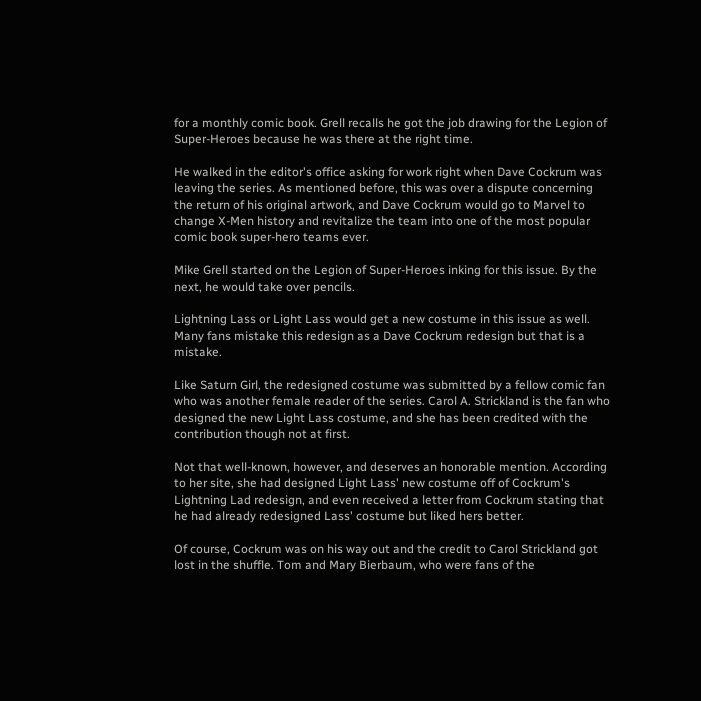for a monthly comic book. Grell recalls he got the job drawing for the Legion of Super-Heroes because he was there at the right time.

He walked in the editor's office asking for work right when Dave Cockrum was leaving the series. As mentioned before, this was over a dispute concerning the return of his original artwork, and Dave Cockrum would go to Marvel to change X-Men history and revitalize the team into one of the most popular comic book super-hero teams ever.

Mike Grell started on the Legion of Super-Heroes inking for this issue. By the next, he would take over pencils.

Lightning Lass or Light Lass would get a new costume in this issue as well. Many fans mistake this redesign as a Dave Cockrum redesign but that is a mistake.

Like Saturn Girl, the redesigned costume was submitted by a fellow comic fan who was another female reader of the series. Carol A. Strickland is the fan who designed the new Light Lass costume, and she has been credited with the contribution though not at first.

Not that well-known, however, and deserves an honorable mention. According to her site, she had designed Light Lass' new costume off of Cockrum's Lightning Lad redesign, and even received a letter from Cockrum stating that he had already redesigned Lass' costume but liked hers better.

Of course, Cockrum was on his way out and the credit to Carol Strickland got lost in the shuffle. Tom and Mary Bierbaum, who were fans of the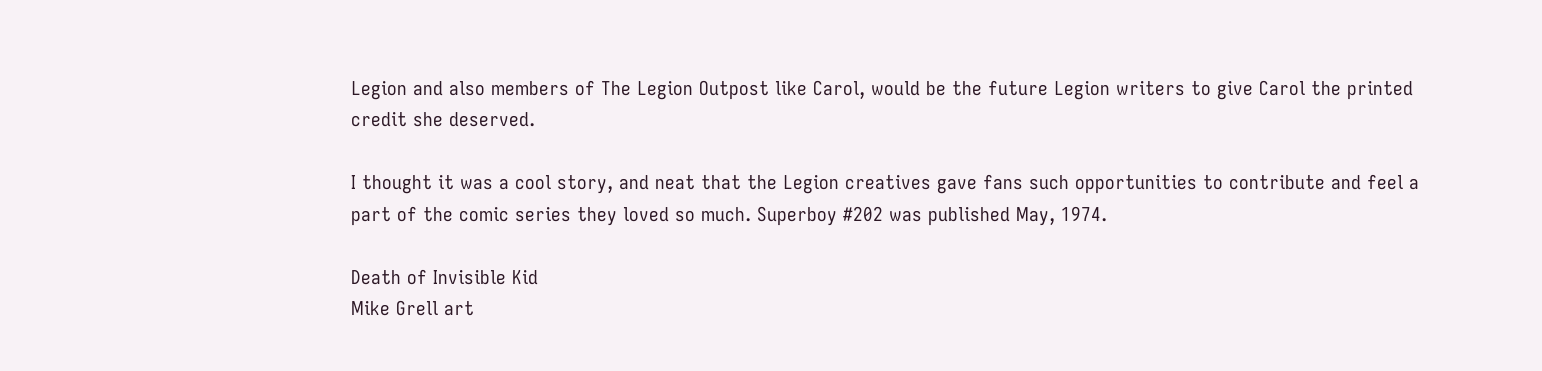Legion and also members of The Legion Outpost like Carol, would be the future Legion writers to give Carol the printed credit she deserved.

I thought it was a cool story, and neat that the Legion creatives gave fans such opportunities to contribute and feel a part of the comic series they loved so much. Superboy #202 was published May, 1974.

Death of Invisible Kid
Mike Grell art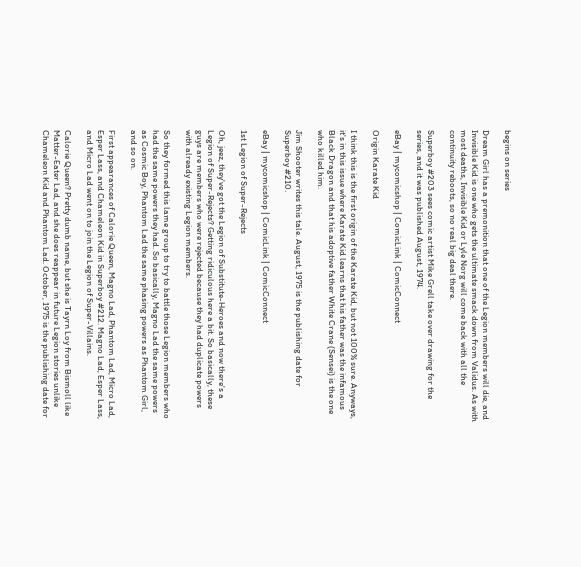begins on series

Dream Girl has a premonition that one of the Legion members will die, and Invisible Kid is one who gets the ultimate smack down from Validus. As with most deaths, Invisible Kid or Lyle Norg will come back with all the continuity reboots, so no real big deal there.

Superboy #203 sees comic artist Mike Grell take over drawing for the series, and it was published August, 1974.

eBay | mycomicshop | ComicLink | ComicConnect

Origin Karate Kid

I think this is the first origin of the Karate Kid, but not 100% sure. Anyways, it's in this issue where Karate Kid learns that his father was the infamous Black Dragon and that his adoptive father White Crane (Sensei) is the one who killed him.

Jim Shooter writes this tale. August, 1975 is the publishing date for Superboy #210.

eBay | mycomicshop | ComicLink | ComicConnect

1st Legion of Super-Rejects

Oh, jeez, they've got the Legion of Substitute-Heroes and now there's a Legion of Super-Rejects? Getting ridiculous here a bit. So basically, these guys are members who were rejected because they had duplicate powers with already existing Legion members.

So they formed this lame group to try to battle those Legion members who had the same powers they had. So basically, Magno Lad the same powers as Cosmic Boy, Phantom Lad the same phasing powers as Phantom Girl, and so on.

First appearances of Calorie Queen, Magno Lad, Phantom Lad, Micro Lad, Esper Lass, and Chameleon Kid in Superboy #212. Magno Lad, Esper Lass, and Micro Lad went on to join the Legion of Super-Villains.

Calorie Queen? Pretty dumb name, but she is Tayrn Loy from Bismoll like Matter-Eater Lad, and she does reappear in future Legion stories unlike Chameleon Kid and Phantom Lad. October, 1975 is the publishing date for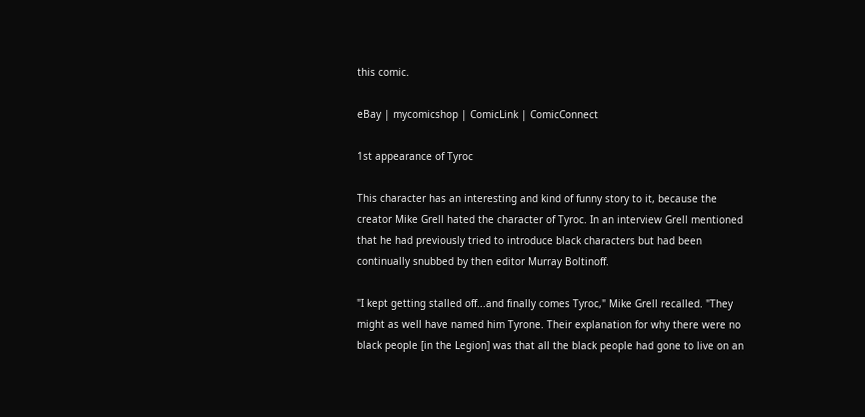this comic.

eBay | mycomicshop | ComicLink | ComicConnect

1st appearance of Tyroc

This character has an interesting and kind of funny story to it, because the creator Mike Grell hated the character of Tyroc. In an interview Grell mentioned that he had previously tried to introduce black characters but had been continually snubbed by then editor Murray Boltinoff.

"I kept getting stalled off...and finally comes Tyroc," Mike Grell recalled. "They might as well have named him Tyrone. Their explanation for why there were no black people [in the Legion] was that all the black people had gone to live on an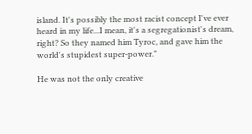island. It's possibly the most racist concept I've ever heard in my life...I mean, it's a segregationist's dream, right? So they named him Tyroc, and gave him the world's stupidest super-power."

He was not the only creative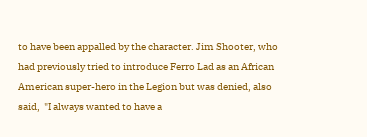to have been appalled by the character. Jim Shooter, who had previously tried to introduce Ferro Lad as an African American super-hero in the Legion but was denied, also said,  "I always wanted to have a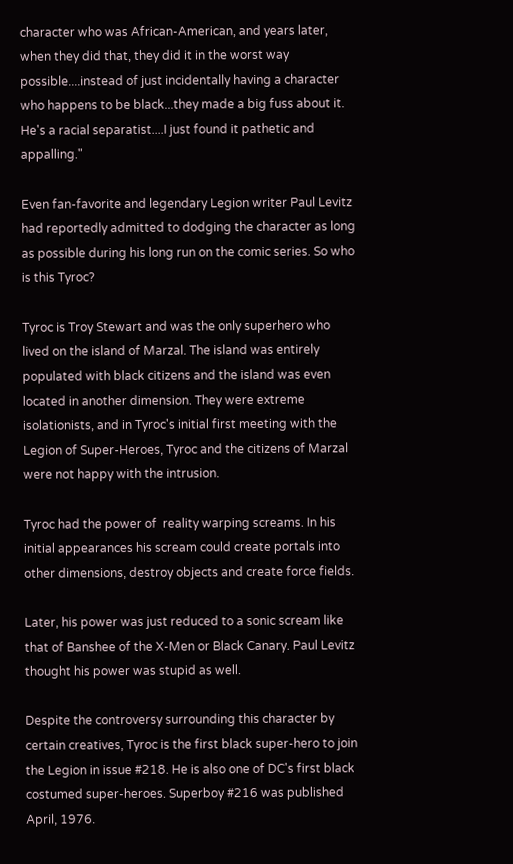character who was African-American, and years later, when they did that, they did it in the worst way possible....instead of just incidentally having a character who happens to be black...they made a big fuss about it. He's a racial separatist....I just found it pathetic and appalling."

Even fan-favorite and legendary Legion writer Paul Levitz had reportedly admitted to dodging the character as long as possible during his long run on the comic series. So who is this Tyroc?

Tyroc is Troy Stewart and was the only superhero who lived on the island of Marzal. The island was entirely populated with black citizens and the island was even located in another dimension. They were extreme isolationists, and in Tyroc's initial first meeting with the Legion of Super-Heroes, Tyroc and the citizens of Marzal were not happy with the intrusion.

Tyroc had the power of  reality warping screams. In his initial appearances his scream could create portals into other dimensions, destroy objects and create force fields.

Later, his power was just reduced to a sonic scream like that of Banshee of the X-Men or Black Canary. Paul Levitz thought his power was stupid as well.

Despite the controversy surrounding this character by certain creatives, Tyroc is the first black super-hero to join the Legion in issue #218. He is also one of DC's first black costumed super-heroes. Superboy #216 was published April, 1976.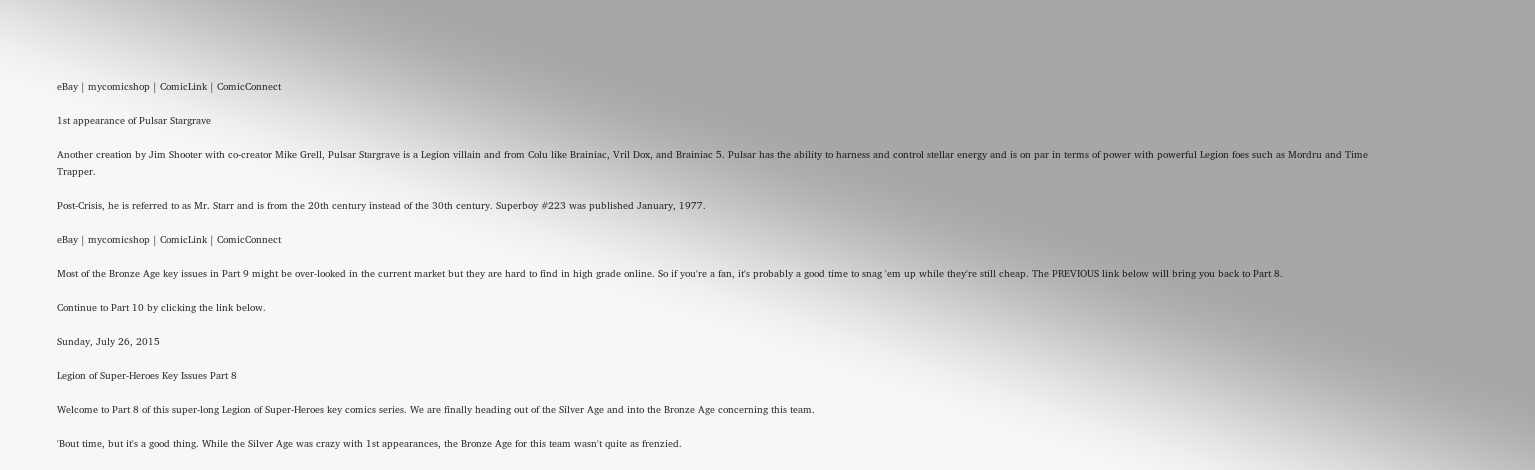eBay | mycomicshop | ComicLink | ComicConnect

1st appearance of Pulsar Stargrave

Another creation by Jim Shooter with co-creator Mike Grell, Pulsar Stargrave is a Legion villain and from Colu like Brainiac, Vril Dox, and Brainiac 5. Pulsar has the ability to harness and control stellar energy and is on par in terms of power with powerful Legion foes such as Mordru and Time Trapper.

Post-Crisis, he is referred to as Mr. Starr and is from the 20th century instead of the 30th century. Superboy #223 was published January, 1977.

eBay | mycomicshop | ComicLink | ComicConnect

Most of the Bronze Age key issues in Part 9 might be over-looked in the current market but they are hard to find in high grade online. So if you're a fan, it's probably a good time to snag 'em up while they're still cheap. The PREVIOUS link below will bring you back to Part 8.

Continue to Part 10 by clicking the link below.

Sunday, July 26, 2015

Legion of Super-Heroes Key Issues Part 8

Welcome to Part 8 of this super-long Legion of Super-Heroes key comics series. We are finally heading out of the Silver Age and into the Bronze Age concerning this team.

'Bout time, but it's a good thing. While the Silver Age was crazy with 1st appearances, the Bronze Age for this team wasn't quite as frenzied.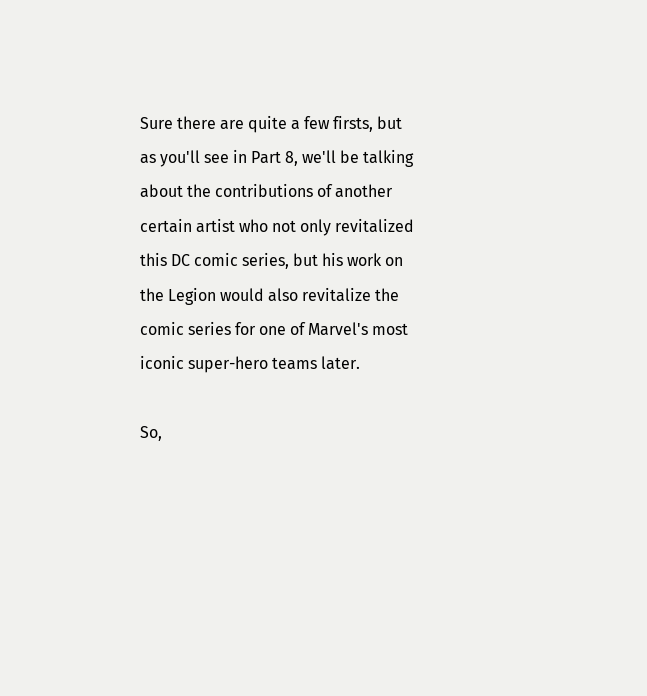Sure there are quite a few firsts, but as you'll see in Part 8, we'll be talking about the contributions of another certain artist who not only revitalized this DC comic series, but his work on the Legion would also revitalize the comic series for one of Marvel's most iconic super-hero teams later.

So,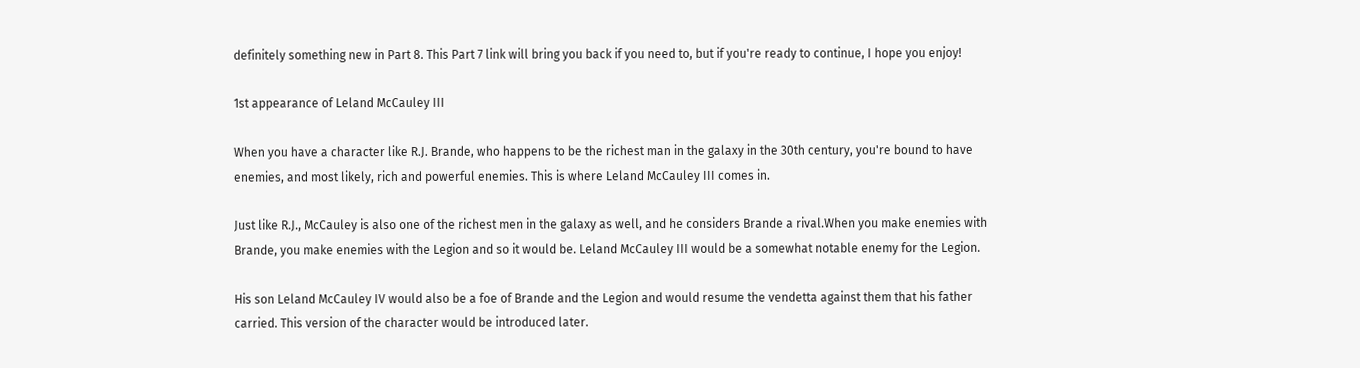definitely something new in Part 8. This Part 7 link will bring you back if you need to, but if you're ready to continue, I hope you enjoy!

1st appearance of Leland McCauley III

When you have a character like R.J. Brande, who happens to be the richest man in the galaxy in the 30th century, you're bound to have enemies, and most likely, rich and powerful enemies. This is where Leland McCauley III comes in.

Just like R.J., McCauley is also one of the richest men in the galaxy as well, and he considers Brande a rival.When you make enemies with Brande, you make enemies with the Legion and so it would be. Leland McCauley III would be a somewhat notable enemy for the Legion.

His son Leland McCauley IV would also be a foe of Brande and the Legion and would resume the vendetta against them that his father carried. This version of the character would be introduced later.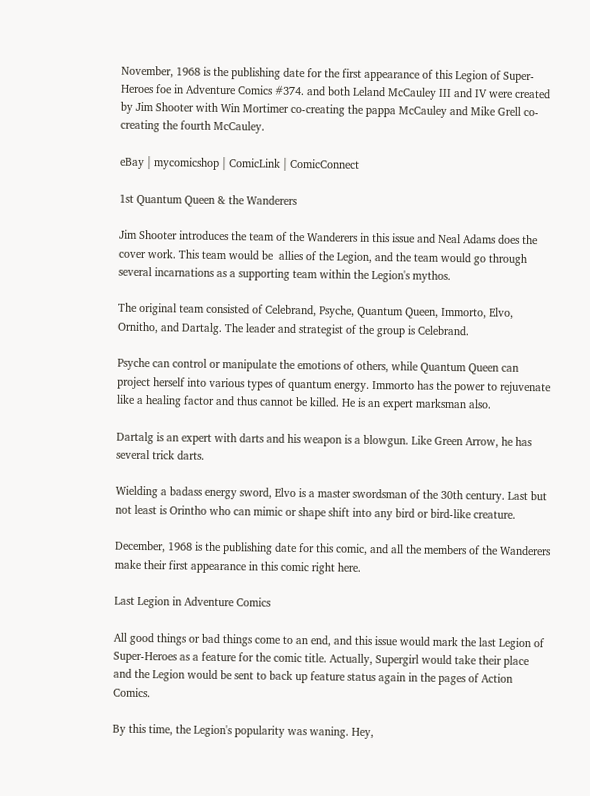November, 1968 is the publishing date for the first appearance of this Legion of Super-Heroes foe in Adventure Comics #374. and both Leland McCauley III and IV were created by Jim Shooter with Win Mortimer co-creating the pappa McCauley and Mike Grell co-creating the fourth McCauley.

eBay | mycomicshop | ComicLink | ComicConnect

1st Quantum Queen & the Wanderers

Jim Shooter introduces the team of the Wanderers in this issue and Neal Adams does the cover work. This team would be  allies of the Legion, and the team would go through several incarnations as a supporting team within the Legion's mythos.

The original team consisted of Celebrand, Psyche, Quantum Queen, Immorto, Elvo, Ornitho, and Dartalg. The leader and strategist of the group is Celebrand.

Psyche can control or manipulate the emotions of others, while Quantum Queen can project herself into various types of quantum energy. Immorto has the power to rejuvenate like a healing factor and thus cannot be killed. He is an expert marksman also.

Dartalg is an expert with darts and his weapon is a blowgun. Like Green Arrow, he has several trick darts.

Wielding a badass energy sword, Elvo is a master swordsman of the 30th century. Last but not least is Orintho who can mimic or shape shift into any bird or bird-like creature.

December, 1968 is the publishing date for this comic, and all the members of the Wanderers make their first appearance in this comic right here.

Last Legion in Adventure Comics

All good things or bad things come to an end, and this issue would mark the last Legion of Super-Heroes as a feature for the comic title. Actually, Supergirl would take their place and the Legion would be sent to back up feature status again in the pages of Action Comics.

By this time, the Legion's popularity was waning. Hey,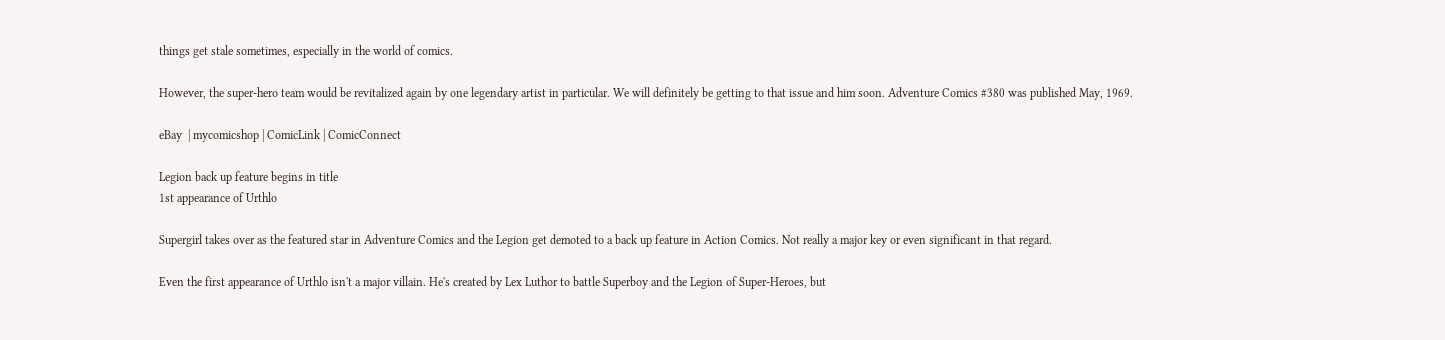things get stale sometimes, especially in the world of comics.

However, the super-hero team would be revitalized again by one legendary artist in particular. We will definitely be getting to that issue and him soon. Adventure Comics #380 was published May, 1969.

eBay  | mycomicshop | ComicLink | ComicConnect

Legion back up feature begins in title
1st appearance of Urthlo

Supergirl takes over as the featured star in Adventure Comics and the Legion get demoted to a back up feature in Action Comics. Not really a major key or even significant in that regard.

Even the first appearance of Urthlo isn't a major villain. He's created by Lex Luthor to battle Superboy and the Legion of Super-Heroes, but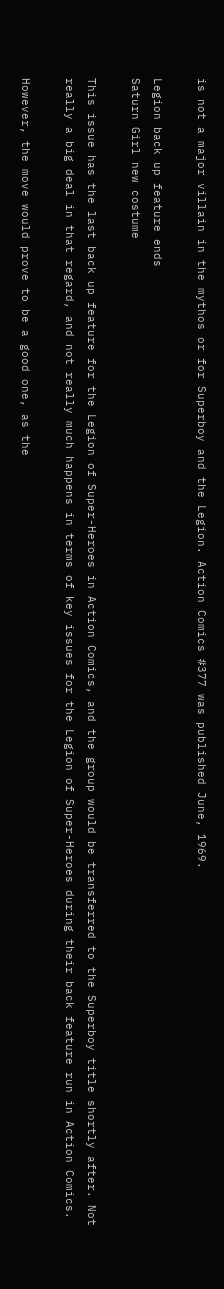is not a major villain in the mythos or for Superboy and the Legion. Action Comics #377 was published June, 1969.

Legion back up feature ends
Saturn Girl new costume

This issue has the last back up feature for the Legion of Super-Heroes in Action Comics, and the group would be transferred to the Superboy title shortly after. Not really a big deal in that regard, and not really much happens in terms of key issues for the Legion of Super-Heroes during their back feature run in Action Comics.

However, the move would prove to be a good one, as the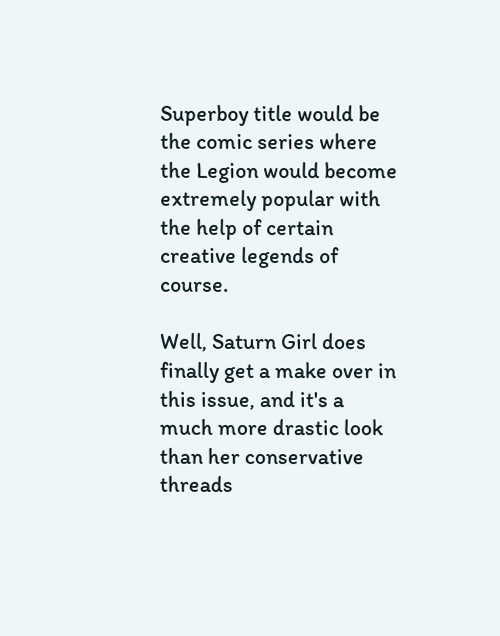Superboy title would be the comic series where the Legion would become extremely popular with the help of certain creative legends of course.

Well, Saturn Girl does finally get a make over in this issue, and it's a much more drastic look than her conservative threads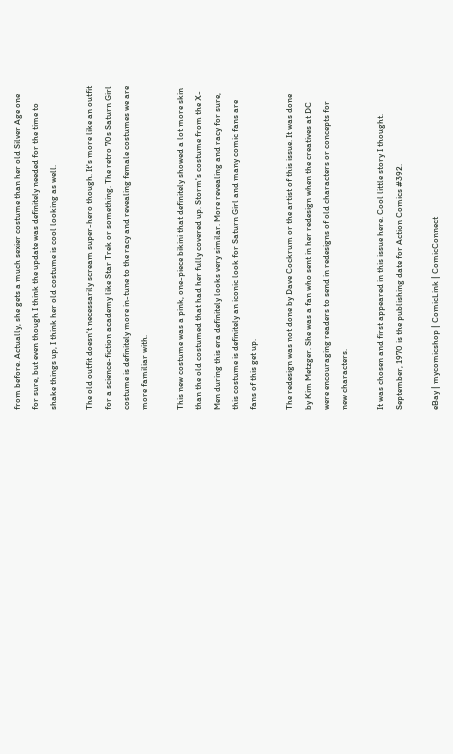from before. Actually, she gets a much sexier costume than her old Silver Age one for sure, but even though I think the update was definitely needed for the time to shake things up, I think her old costume is cool looking as well.

The old outfit doesn't necessarily scream super-hero though. It's more like an outfit for a science-fiction academy like Star Trek or something. The retro 70s Saturn Girl costume is definitely more in-tune to the racy and revealing female costumes we are more familiar with.

This new costume was a pink, one-piece bikini that definitely showed a lot more skin than the old costumed that had her fully covered up. Storm's costume from the X-Men during this era definitely looks very similar. More revealing and racy for sure, this costume is definitely an iconic look for Saturn Girl and many comic fans are fans of this get up.

The redesign was not done by Dave Cockrum or the artist of this issue. It was done by Kim Metzger. She was a fan who sent in her redesign when the creatives at DC were encouraging readers to send in redesigns of old characters or concepts for new characters.

It was chosen and first appeared in this issue here. Cool little story I thought. September, 1970 is the publishing date for Action Comics #392.

eBay | mycomicshop | ComicLink | ComicConnect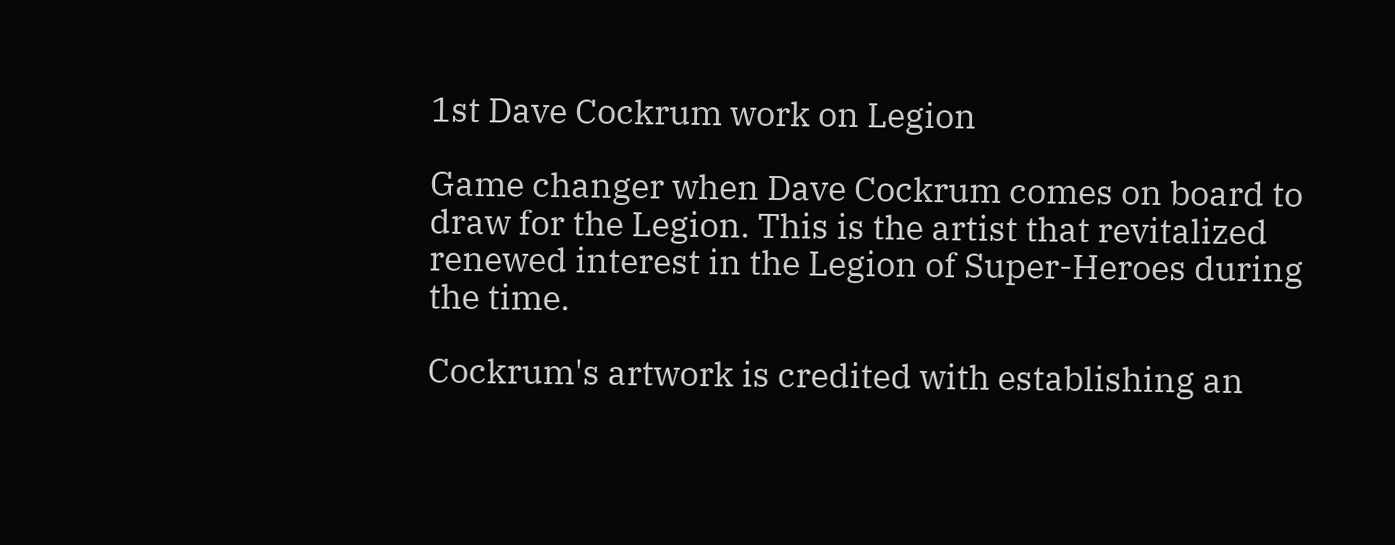1st Dave Cockrum work on Legion

Game changer when Dave Cockrum comes on board to draw for the Legion. This is the artist that revitalized renewed interest in the Legion of Super-Heroes during the time.

Cockrum's artwork is credited with establishing an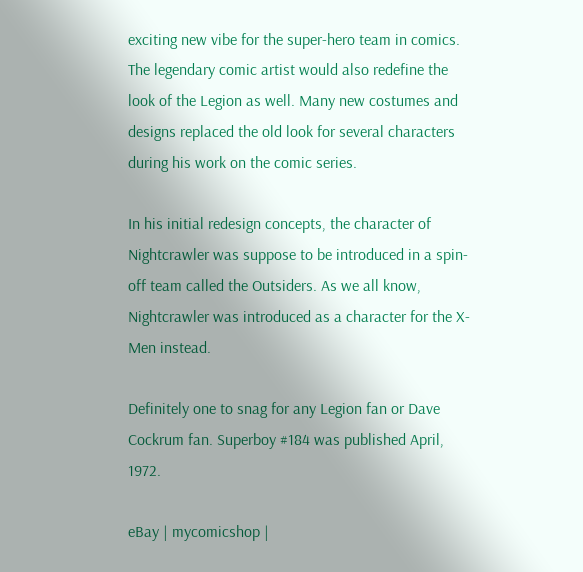exciting new vibe for the super-hero team in comics. The legendary comic artist would also redefine the look of the Legion as well. Many new costumes and designs replaced the old look for several characters during his work on the comic series.

In his initial redesign concepts, the character of Nightcrawler was suppose to be introduced in a spin-off team called the Outsiders. As we all know, Nightcrawler was introduced as a character for the X-Men instead.

Definitely one to snag for any Legion fan or Dave Cockrum fan. Superboy #184 was published April, 1972.

eBay | mycomicshop |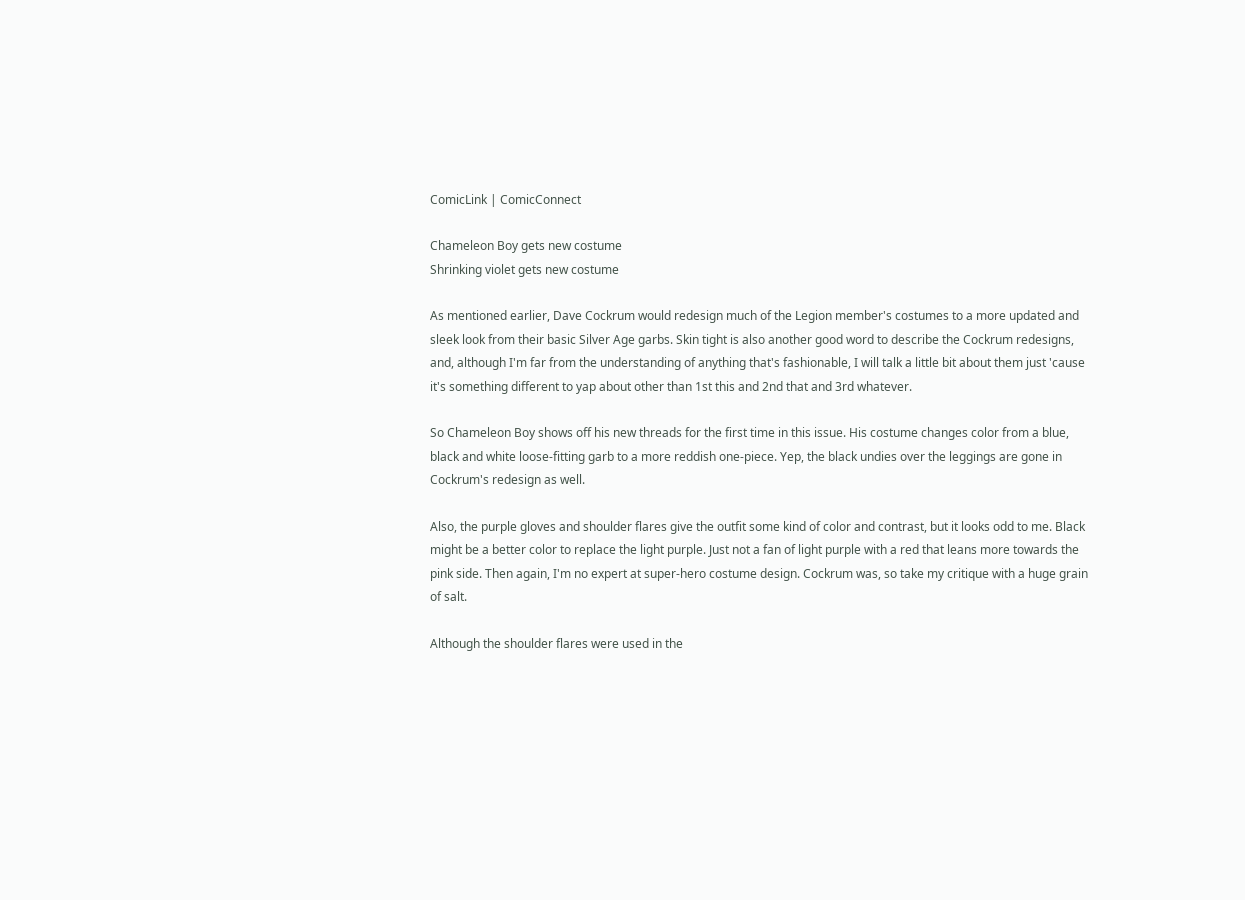ComicLink | ComicConnect

Chameleon Boy gets new costume
Shrinking violet gets new costume

As mentioned earlier, Dave Cockrum would redesign much of the Legion member's costumes to a more updated and sleek look from their basic Silver Age garbs. Skin tight is also another good word to describe the Cockrum redesigns, and, although I'm far from the understanding of anything that's fashionable, I will talk a little bit about them just 'cause it's something different to yap about other than 1st this and 2nd that and 3rd whatever.

So Chameleon Boy shows off his new threads for the first time in this issue. His costume changes color from a blue, black and white loose-fitting garb to a more reddish one-piece. Yep, the black undies over the leggings are gone in Cockrum's redesign as well.

Also, the purple gloves and shoulder flares give the outfit some kind of color and contrast, but it looks odd to me. Black might be a better color to replace the light purple. Just not a fan of light purple with a red that leans more towards the pink side. Then again, I'm no expert at super-hero costume design. Cockrum was, so take my critique with a huge grain of salt.

Although the shoulder flares were used in the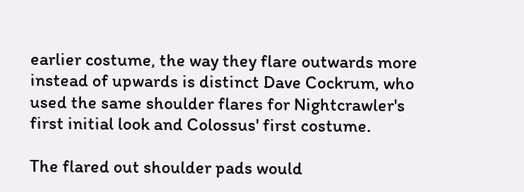earlier costume, the way they flare outwards more instead of upwards is distinct Dave Cockrum, who used the same shoulder flares for Nightcrawler's first initial look and Colossus' first costume.

The flared out shoulder pads would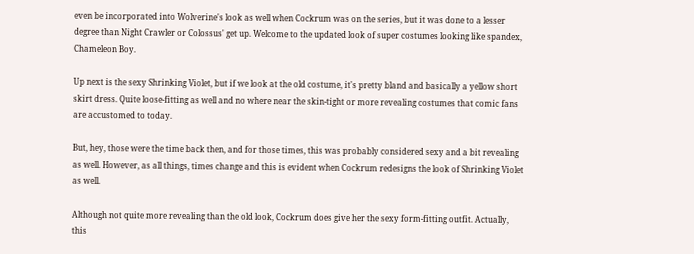even be incorporated into Wolverine's look as well when Cockrum was on the series, but it was done to a lesser degree than Night Crawler or Colossus' get up. Welcome to the updated look of super costumes looking like spandex, Chameleon Boy.

Up next is the sexy Shrinking Violet, but if we look at the old costume, it's pretty bland and basically a yellow short skirt dress. Quite loose-fitting as well and no where near the skin-tight or more revealing costumes that comic fans are accustomed to today.

But, hey, those were the time back then, and for those times, this was probably considered sexy and a bit revealing as well. However, as all things, times change and this is evident when Cockrum redesigns the look of Shrinking Violet as well.

Although not quite more revealing than the old look, Cockrum does give her the sexy form-fitting outfit. Actually, this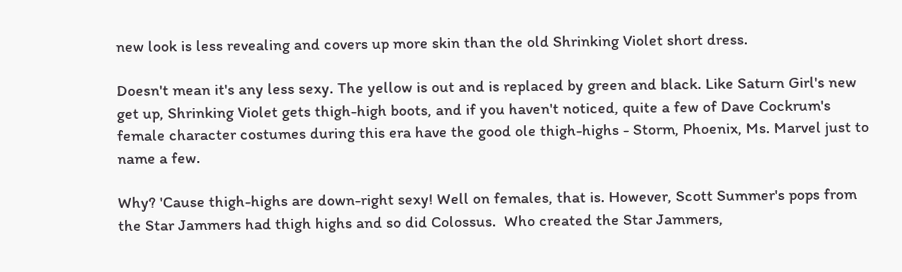new look is less revealing and covers up more skin than the old Shrinking Violet short dress.

Doesn't mean it's any less sexy. The yellow is out and is replaced by green and black. Like Saturn Girl's new get up, Shrinking Violet gets thigh-high boots, and if you haven't noticed, quite a few of Dave Cockrum's female character costumes during this era have the good ole thigh-highs - Storm, Phoenix, Ms. Marvel just to name a few.

Why? 'Cause thigh-highs are down-right sexy! Well on females, that is. However, Scott Summer's pops from the Star Jammers had thigh highs and so did Colossus.  Who created the Star Jammers,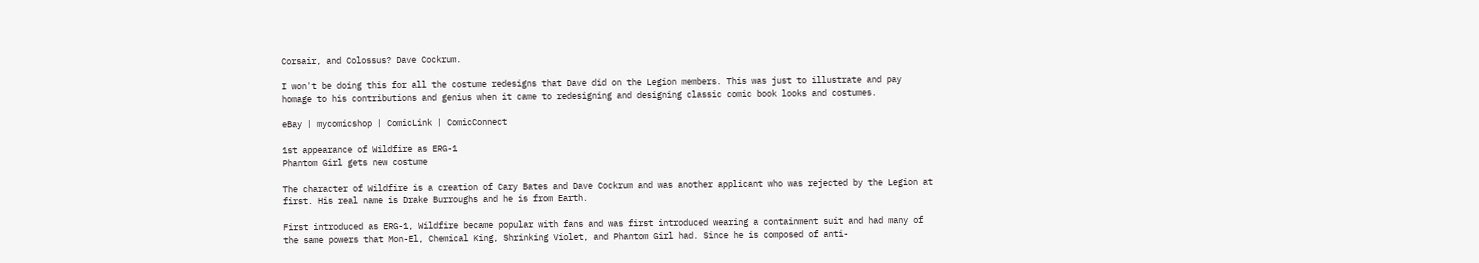Corsair, and Colossus? Dave Cockrum.

I won't be doing this for all the costume redesigns that Dave did on the Legion members. This was just to illustrate and pay homage to his contributions and genius when it came to redesigning and designing classic comic book looks and costumes.

eBay | mycomicshop | ComicLink | ComicConnect

1st appearance of Wildfire as ERG-1
Phantom Girl gets new costume

The character of Wildfire is a creation of Cary Bates and Dave Cockrum and was another applicant who was rejected by the Legion at first. His real name is Drake Burroughs and he is from Earth.

First introduced as ERG-1, Wildfire became popular with fans and was first introduced wearing a containment suit and had many of the same powers that Mon-El, Chemical King, Shrinking Violet, and Phantom Girl had. Since he is composed of anti-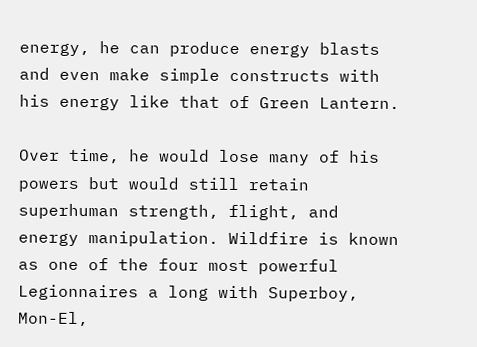energy, he can produce energy blasts and even make simple constructs with his energy like that of Green Lantern.

Over time, he would lose many of his powers but would still retain superhuman strength, flight, and energy manipulation. Wildfire is known as one of the four most powerful Legionnaires a long with Superboy, Mon-El,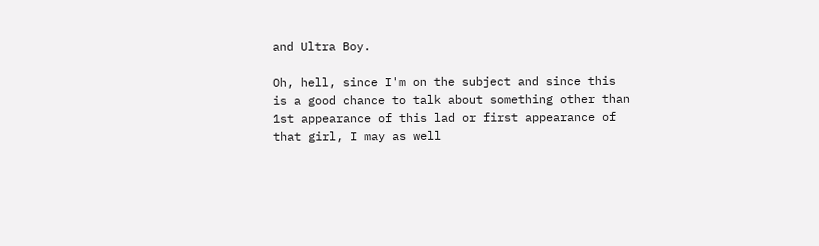and Ultra Boy.

Oh, hell, since I'm on the subject and since this is a good chance to talk about something other than 1st appearance of this lad or first appearance of that girl, I may as well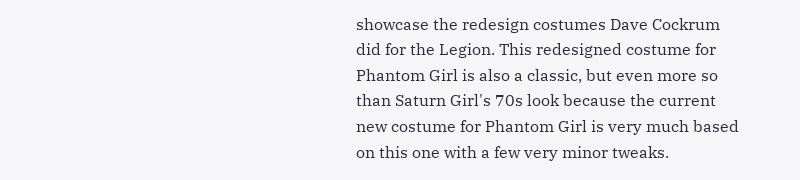showcase the redesign costumes Dave Cockrum did for the Legion. This redesigned costume for Phantom Girl is also a classic, but even more so than Saturn Girl's 70s look because the current new costume for Phantom Girl is very much based on this one with a few very minor tweaks.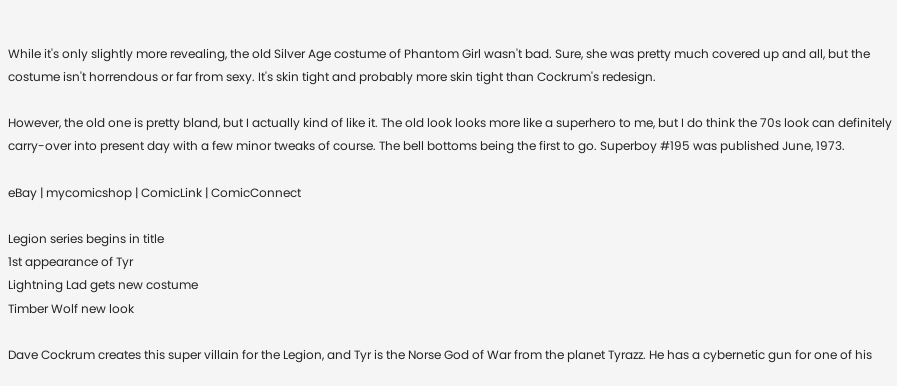While it's only slightly more revealing, the old Silver Age costume of Phantom Girl wasn't bad. Sure, she was pretty much covered up and all, but the costume isn't horrendous or far from sexy. It's skin tight and probably more skin tight than Cockrum's redesign.

However, the old one is pretty bland, but I actually kind of like it. The old look looks more like a superhero to me, but I do think the 70s look can definitely carry-over into present day with a few minor tweaks of course. The bell bottoms being the first to go. Superboy #195 was published June, 1973.

eBay | mycomicshop | ComicLink | ComicConnect

Legion series begins in title
1st appearance of Tyr
Lightning Lad gets new costume
Timber Wolf new look

Dave Cockrum creates this super villain for the Legion, and Tyr is the Norse God of War from the planet Tyrazz. He has a cybernetic gun for one of his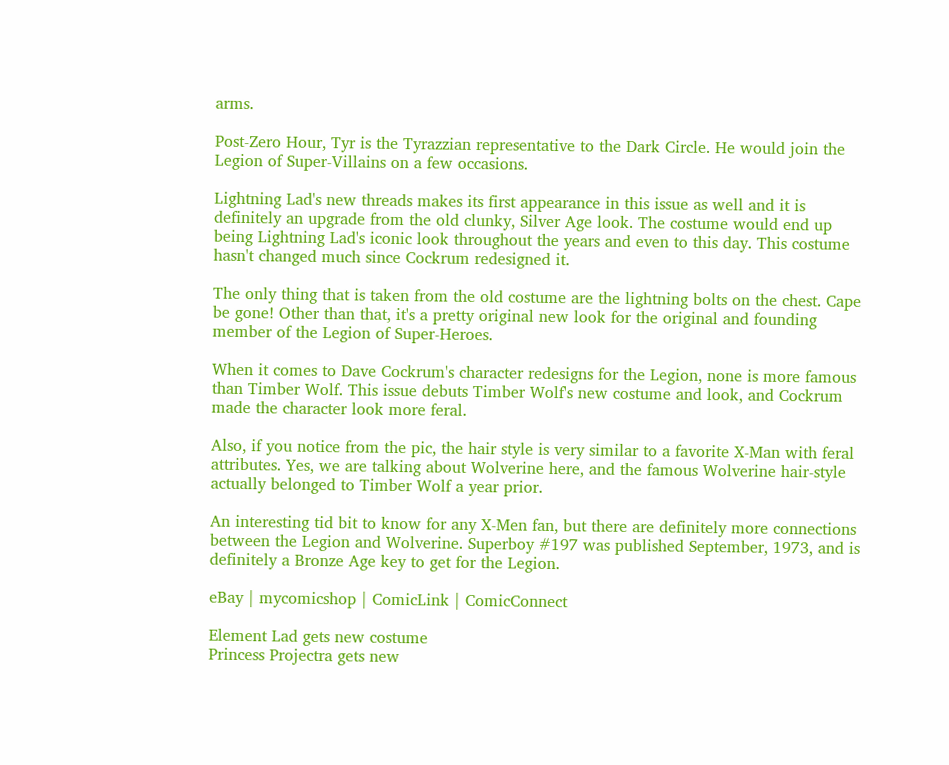arms.

Post-Zero Hour, Tyr is the Tyrazzian representative to the Dark Circle. He would join the Legion of Super-Villains on a few occasions.

Lightning Lad's new threads makes its first appearance in this issue as well and it is definitely an upgrade from the old clunky, Silver Age look. The costume would end up being Lightning Lad's iconic look throughout the years and even to this day. This costume hasn't changed much since Cockrum redesigned it.

The only thing that is taken from the old costume are the lightning bolts on the chest. Cape be gone! Other than that, it's a pretty original new look for the original and founding member of the Legion of Super-Heroes.

When it comes to Dave Cockrum's character redesigns for the Legion, none is more famous than Timber Wolf. This issue debuts Timber Wolf's new costume and look, and Cockrum made the character look more feral.

Also, if you notice from the pic, the hair style is very similar to a favorite X-Man with feral attributes. Yes, we are talking about Wolverine here, and the famous Wolverine hair-style actually belonged to Timber Wolf a year prior.

An interesting tid bit to know for any X-Men fan, but there are definitely more connections between the Legion and Wolverine. Superboy #197 was published September, 1973, and is definitely a Bronze Age key to get for the Legion.

eBay | mycomicshop | ComicLink | ComicConnect

Element Lad gets new costume
Princess Projectra gets new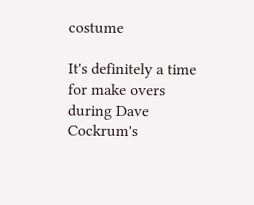costume

It's definitely a time for make overs during Dave Cockrum's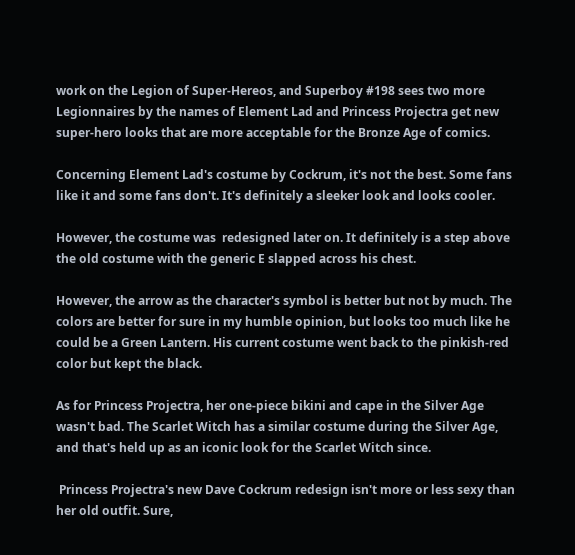work on the Legion of Super-Hereos, and Superboy #198 sees two more Legionnaires by the names of Element Lad and Princess Projectra get new super-hero looks that are more acceptable for the Bronze Age of comics.

Concerning Element Lad's costume by Cockrum, it's not the best. Some fans like it and some fans don't. It's definitely a sleeker look and looks cooler.

However, the costume was  redesigned later on. It definitely is a step above the old costume with the generic E slapped across his chest.

However, the arrow as the character's symbol is better but not by much. The colors are better for sure in my humble opinion, but looks too much like he could be a Green Lantern. His current costume went back to the pinkish-red color but kept the black.

As for Princess Projectra, her one-piece bikini and cape in the Silver Age wasn't bad. The Scarlet Witch has a similar costume during the Silver Age, and that's held up as an iconic look for the Scarlet Witch since.

 Princess Projectra's new Dave Cockrum redesign isn't more or less sexy than her old outfit. Sure,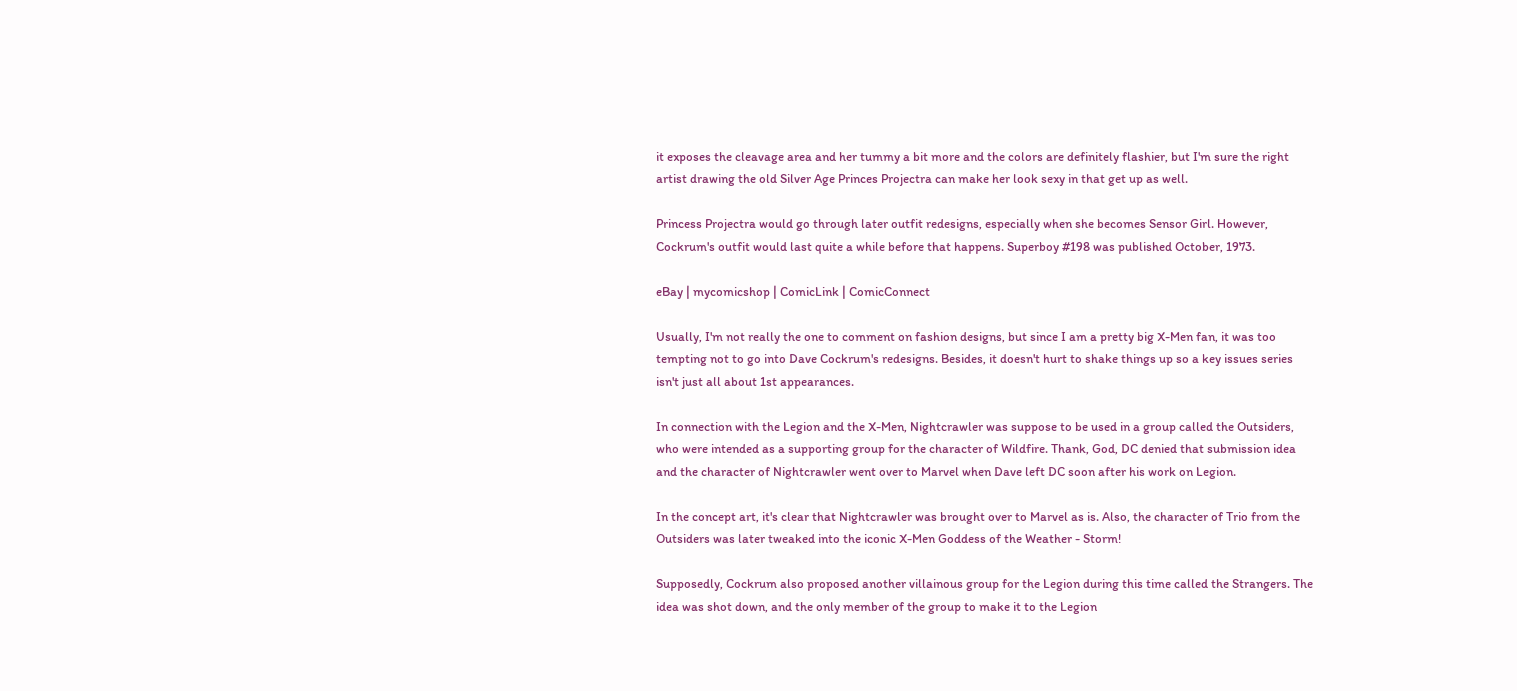it exposes the cleavage area and her tummy a bit more and the colors are definitely flashier, but I'm sure the right artist drawing the old Silver Age Princes Projectra can make her look sexy in that get up as well.

Princess Projectra would go through later outfit redesigns, especially when she becomes Sensor Girl. However, Cockrum's outfit would last quite a while before that happens. Superboy #198 was published October, 1973.

eBay | mycomicshop | ComicLink | ComicConnect

Usually, I'm not really the one to comment on fashion designs, but since I am a pretty big X-Men fan, it was too tempting not to go into Dave Cockrum's redesigns. Besides, it doesn't hurt to shake things up so a key issues series isn't just all about 1st appearances.

In connection with the Legion and the X-Men, Nightcrawler was suppose to be used in a group called the Outsiders, who were intended as a supporting group for the character of Wildfire. Thank, God, DC denied that submission idea and the character of Nightcrawler went over to Marvel when Dave left DC soon after his work on Legion.

In the concept art, it's clear that Nightcrawler was brought over to Marvel as is. Also, the character of Trio from the Outsiders was later tweaked into the iconic X-Men Goddess of the Weather - Storm!

Supposedly, Cockrum also proposed another villainous group for the Legion during this time called the Strangers. The idea was shot down, and the only member of the group to make it to the Legion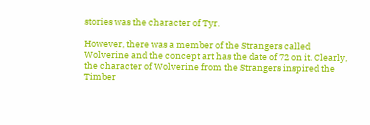stories was the character of Tyr.

However, there was a member of the Strangers called Wolverine and the concept art has the date of 72 on it. Clearly, the character of Wolverine from the Strangers inspired the Timber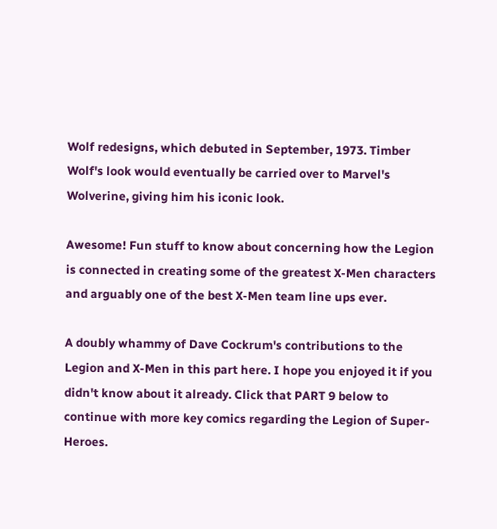Wolf redesigns, which debuted in September, 1973. Timber Wolf's look would eventually be carried over to Marvel's Wolverine, giving him his iconic look.

Awesome! Fun stuff to know about concerning how the Legion is connected in creating some of the greatest X-Men characters and arguably one of the best X-Men team line ups ever.

A doubly whammy of Dave Cockrum's contributions to the Legion and X-Men in this part here. I hope you enjoyed it if you didn't know about it already. Click that PART 9 below to continue with more key comics regarding the Legion of Super-Heroes.